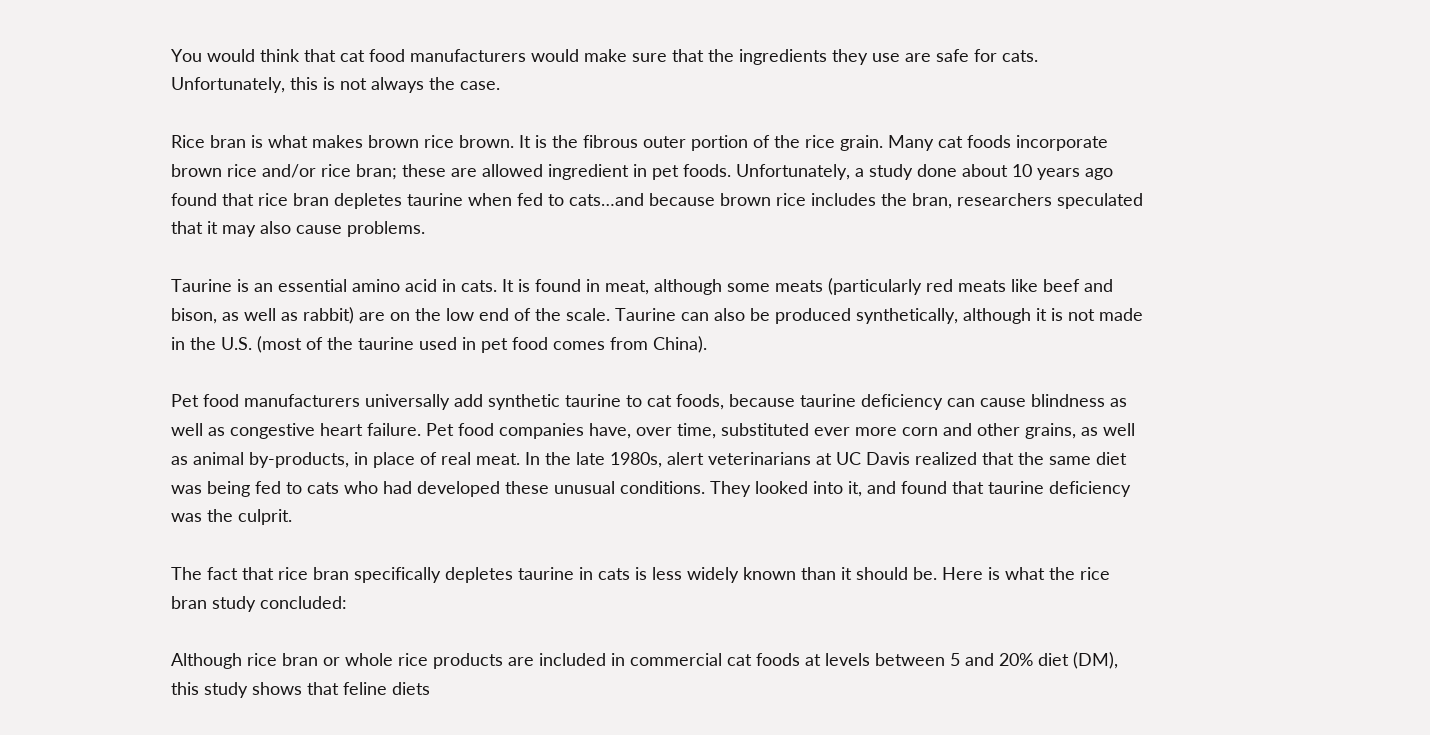You would think that cat food manufacturers would make sure that the ingredients they use are safe for cats. Unfortunately, this is not always the case.

Rice bran is what makes brown rice brown. It is the fibrous outer portion of the rice grain. Many cat foods incorporate brown rice and/or rice bran; these are allowed ingredient in pet foods. Unfortunately, a study done about 10 years ago found that rice bran depletes taurine when fed to cats…and because brown rice includes the bran, researchers speculated that it may also cause problems.

Taurine is an essential amino acid in cats. It is found in meat, although some meats (particularly red meats like beef and bison, as well as rabbit) are on the low end of the scale. Taurine can also be produced synthetically, although it is not made in the U.S. (most of the taurine used in pet food comes from China).

Pet food manufacturers universally add synthetic taurine to cat foods, because taurine deficiency can cause blindness as well as congestive heart failure. Pet food companies have, over time, substituted ever more corn and other grains, as well as animal by-products, in place of real meat. In the late 1980s, alert veterinarians at UC Davis realized that the same diet was being fed to cats who had developed these unusual conditions. They looked into it, and found that taurine deficiency was the culprit.

The fact that rice bran specifically depletes taurine in cats is less widely known than it should be. Here is what the rice bran study concluded:

Although rice bran or whole rice products are included in commercial cat foods at levels between 5 and 20% diet (DM), this study shows that feline diets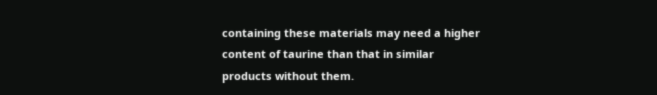containing these materials may need a higher content of taurine than that in similar products without them.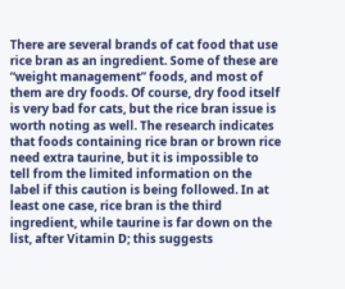There are several brands of cat food that use rice bran as an ingredient. Some of these are “weight management” foods, and most of them are dry foods. Of course, dry food itself is very bad for cats, but the rice bran issue is worth noting as well. The research indicates that foods containing rice bran or brown rice need extra taurine, but it is impossible to tell from the limited information on the label if this caution is being followed. In at least one case, rice bran is the third ingredient, while taurine is far down on the list, after Vitamin D; this suggests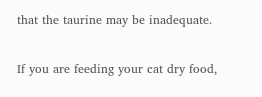that the taurine may be inadequate.

If you are feeding your cat dry food,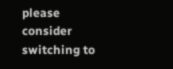please consider switching to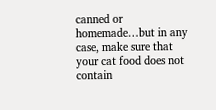canned or homemade…but in any case, make sure that your cat food does not contain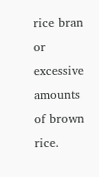rice bran or excessive amounts of brown rice.